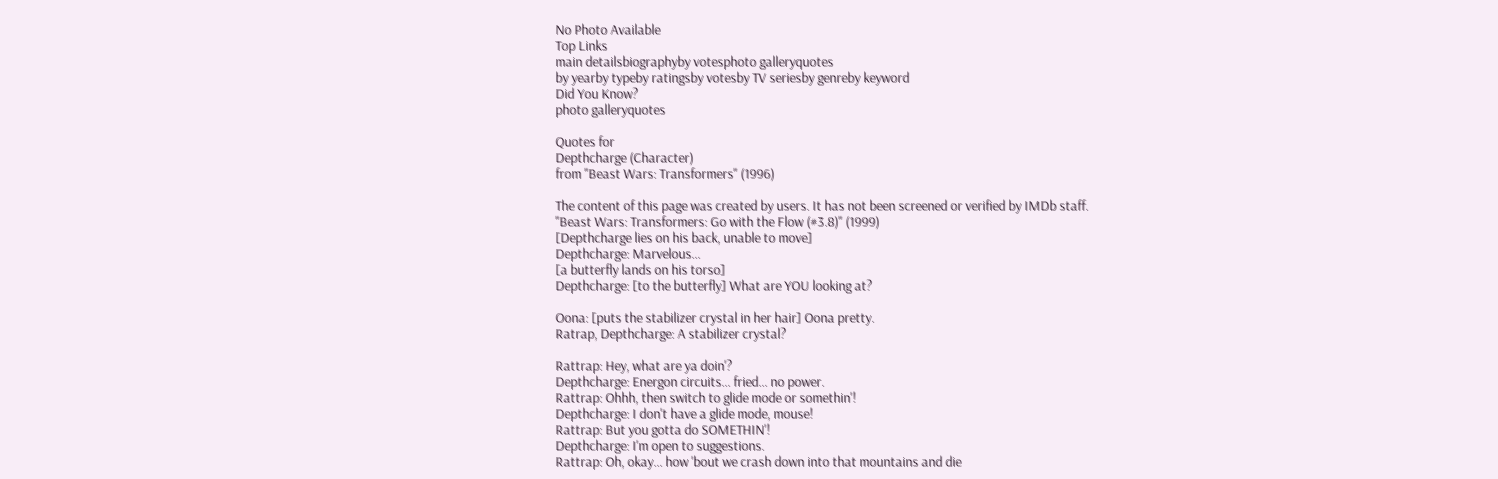No Photo Available
Top Links
main detailsbiographyby votesphoto galleryquotes
by yearby typeby ratingsby votesby TV seriesby genreby keyword
Did You Know?
photo galleryquotes

Quotes for
Depthcharge (Character)
from "Beast Wars: Transformers" (1996)

The content of this page was created by users. It has not been screened or verified by IMDb staff.
"Beast Wars: Transformers: Go with the Flow (#3.8)" (1999)
[Depthcharge lies on his back, unable to move]
Depthcharge: Marvelous...
[a butterfly lands on his torso]
Depthcharge: [to the butterfly] What are YOU looking at?

Oona: [puts the stabilizer crystal in her hair] Oona pretty.
Ratrap, Depthcharge: A stabilizer crystal?

Rattrap: Hey, what are ya doin'?
Depthcharge: Energon circuits... fried... no power.
Rattrap: Ohhh, then switch to glide mode or somethin'!
Depthcharge: I don't have a glide mode, mouse!
Rattrap: But you gotta do SOMETHIN'!
Depthcharge: I'm open to suggestions.
Rattrap: Oh, okay... how 'bout we crash down into that mountains and die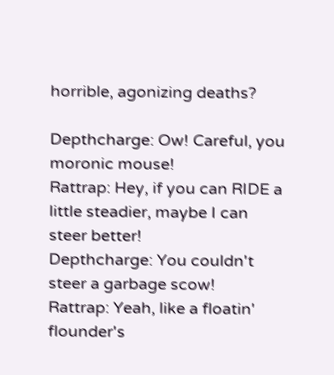horrible, agonizing deaths?

Depthcharge: Ow! Careful, you moronic mouse!
Rattrap: Hey, if you can RIDE a little steadier, maybe I can steer better!
Depthcharge: You couldn't steer a garbage scow!
Rattrap: Yeah, like a floatin' flounder's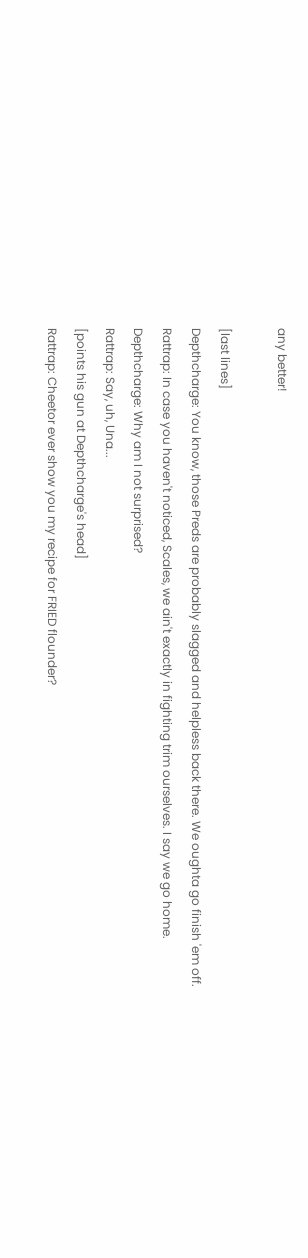any better!

[last lines]
Depthcharge: You know, those Preds are probably slagged and helpless back there. We oughta go finish 'em off.
Rattrap: In case you haven't noticed, Scales, we ain't exactly in fighting trim ourselves. I say we go home.
Depthcharge: Why am I not surprised?
Rattrap: Say, uh, Una...
[points his gun at Depthcharge's head]
Rattrap: Cheetor ever show you my recipe for FRIED flounder?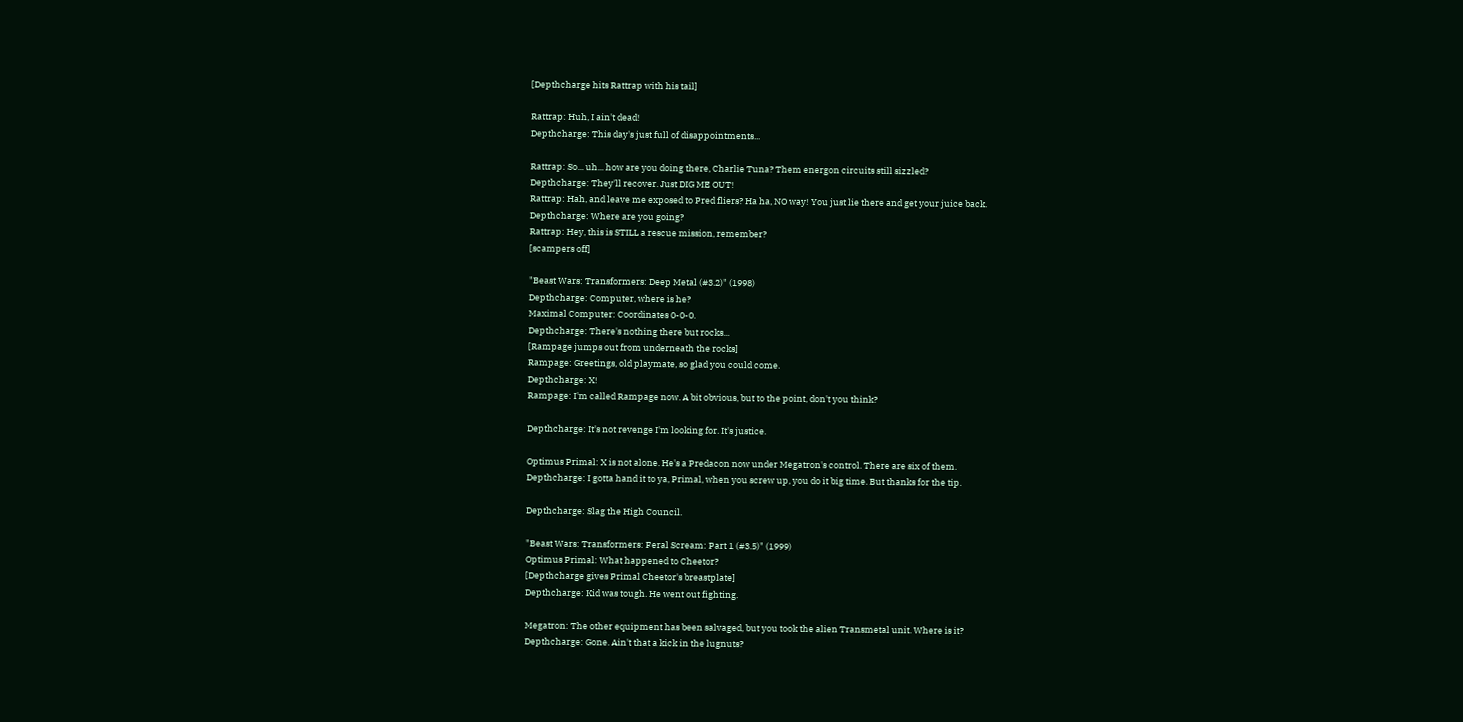[Depthcharge hits Rattrap with his tail]

Rattrap: Huh, I ain't dead!
Depthcharge: This day's just full of disappointments...

Rattrap: So... uh... how are you doing there, Charlie Tuna? Them energon circuits still sizzled?
Depthcharge: They'll recover. Just DIG ME OUT!
Rattrap: Hah, and leave me exposed to Pred fliers? Ha ha, NO way! You just lie there and get your juice back.
Depthcharge: Where are you going?
Rattrap: Hey, this is STILL a rescue mission, remember?
[scampers off]

"Beast Wars: Transformers: Deep Metal (#3.2)" (1998)
Depthcharge: Computer, where is he?
Maximal Computer: Coordinates 0-0-0.
Depthcharge: There's nothing there but rocks...
[Rampage jumps out from underneath the rocks]
Rampage: Greetings, old playmate, so glad you could come.
Depthcharge: X!
Rampage: I'm called Rampage now. A bit obvious, but to the point, don't you think?

Depthcharge: It's not revenge I'm looking for. It's justice.

Optimus Primal: X is not alone. He's a Predacon now under Megatron's control. There are six of them.
Depthcharge: I gotta hand it to ya, Primal, when you screw up, you do it big time. But thanks for the tip.

Depthcharge: Slag the High Council.

"Beast Wars: Transformers: Feral Scream: Part 1 (#3.5)" (1999)
Optimus Primal: What happened to Cheetor?
[Depthcharge gives Primal Cheetor's breastplate]
Depthcharge: Kid was tough. He went out fighting.

Megatron: The other equipment has been salvaged, but you took the alien Transmetal unit. Where is it?
Depthcharge: Gone. Ain't that a kick in the lugnuts?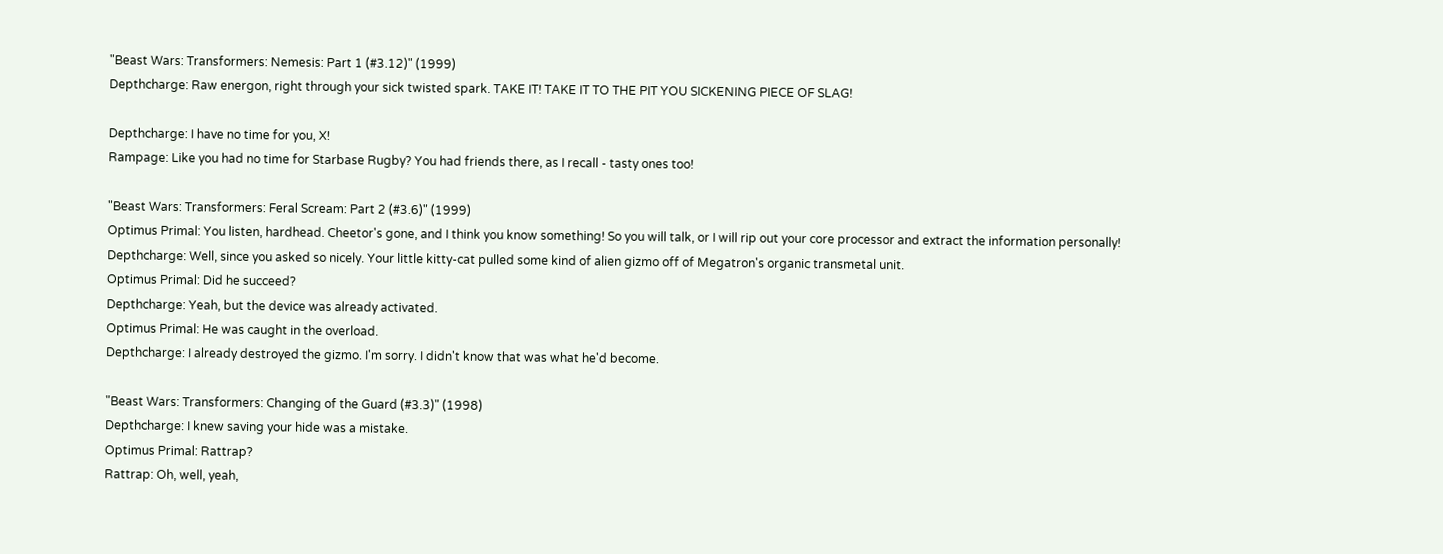"Beast Wars: Transformers: Nemesis: Part 1 (#3.12)" (1999)
Depthcharge: Raw energon, right through your sick twisted spark. TAKE IT! TAKE IT TO THE PIT YOU SICKENING PIECE OF SLAG!

Depthcharge: I have no time for you, X!
Rampage: Like you had no time for Starbase Rugby? You had friends there, as I recall - tasty ones too!

"Beast Wars: Transformers: Feral Scream: Part 2 (#3.6)" (1999)
Optimus Primal: You listen, hardhead. Cheetor's gone, and I think you know something! So you will talk, or I will rip out your core processor and extract the information personally!
Depthcharge: Well, since you asked so nicely. Your little kitty-cat pulled some kind of alien gizmo off of Megatron's organic transmetal unit.
Optimus Primal: Did he succeed?
Depthcharge: Yeah, but the device was already activated.
Optimus Primal: He was caught in the overload.
Depthcharge: I already destroyed the gizmo. I'm sorry. I didn't know that was what he'd become.

"Beast Wars: Transformers: Changing of the Guard (#3.3)" (1998)
Depthcharge: I knew saving your hide was a mistake.
Optimus Primal: Rattrap?
Rattrap: Oh, well, yeah,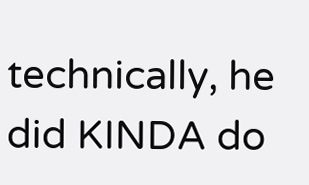technically, he did KINDA do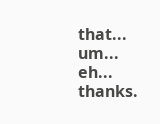that... um... eh... thanks.